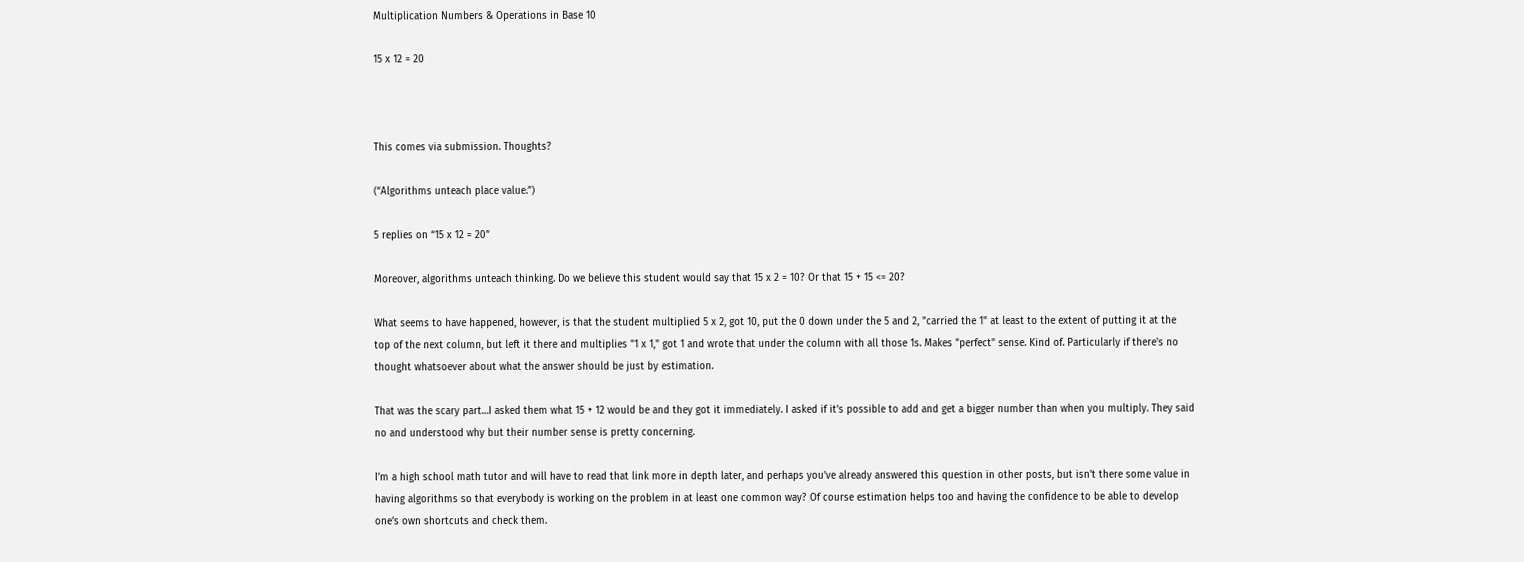Multiplication Numbers & Operations in Base 10

15 x 12 = 20



This comes via submission. Thoughts?

(“Algorithms unteach place value.”)

5 replies on “15 x 12 = 20”

Moreover, algorithms unteach thinking. Do we believe this student would say that 15 x 2 = 10? Or that 15 + 15 <= 20?

What seems to have happened, however, is that the student multiplied 5 x 2, got 10, put the 0 down under the 5 and 2, "carried the 1" at least to the extent of putting it at the top of the next column, but left it there and multiplies "1 x 1," got 1 and wrote that under the column with all those 1s. Makes "perfect" sense. Kind of. Particularly if there's no thought whatsoever about what the answer should be just by estimation.

That was the scary part…I asked them what 15 + 12 would be and they got it immediately. I asked if it’s possible to add and get a bigger number than when you multiply. They said no and understood why but their number sense is pretty concerning.

I’m a high school math tutor and will have to read that link more in depth later, and perhaps you’ve already answered this question in other posts, but isn’t there some value in having algorithms so that everybody is working on the problem in at least one common way? Of course estimation helps too and having the confidence to be able to develop one’s own shortcuts and check them.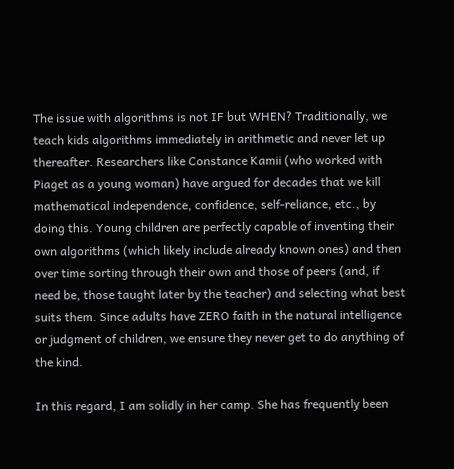The issue with algorithms is not IF but WHEN? Traditionally, we teach kids algorithms immediately in arithmetic and never let up thereafter. Researchers like Constance Kamii (who worked with Piaget as a young woman) have argued for decades that we kill mathematical independence, confidence, self-reliance, etc., by doing this. Young children are perfectly capable of inventing their own algorithms (which likely include already known ones) and then over time sorting through their own and those of peers (and, if need be, those taught later by the teacher) and selecting what best suits them. Since adults have ZERO faith in the natural intelligence or judgment of children, we ensure they never get to do anything of the kind.

In this regard, I am solidly in her camp. She has frequently been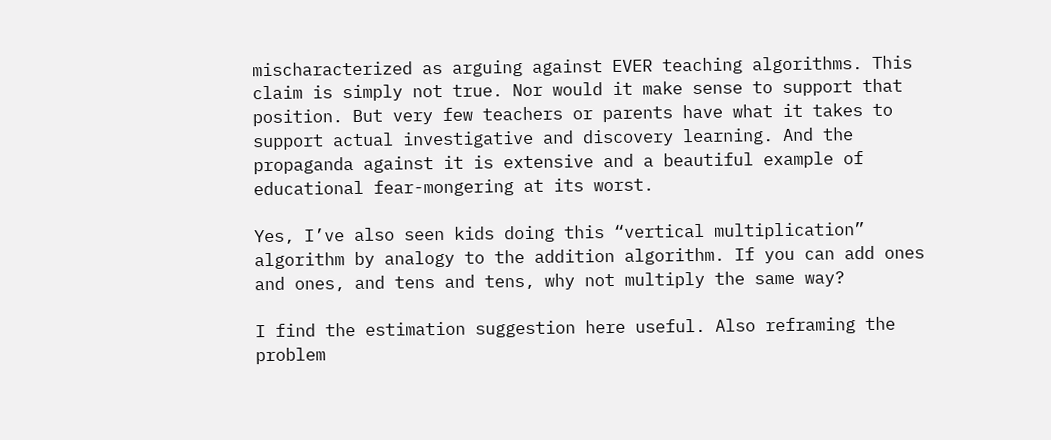mischaracterized as arguing against EVER teaching algorithms. This claim is simply not true. Nor would it make sense to support that position. But very few teachers or parents have what it takes to support actual investigative and discovery learning. And the propaganda against it is extensive and a beautiful example of educational fear-mongering at its worst.

Yes, I’ve also seen kids doing this “vertical multiplication” algorithm by analogy to the addition algorithm. If you can add ones and ones, and tens and tens, why not multiply the same way?

I find the estimation suggestion here useful. Also reframing the problem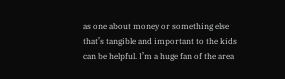as one about money or something else that’s tangible and important to the kids can be helpful. I’m a huge fan of the area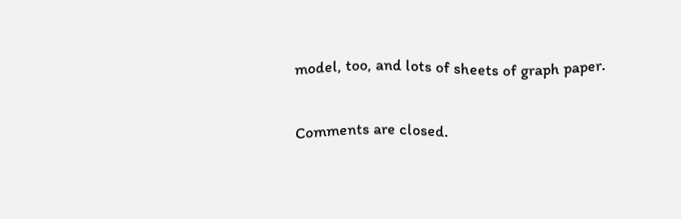model, too, and lots of sheets of graph paper.

Comments are closed.